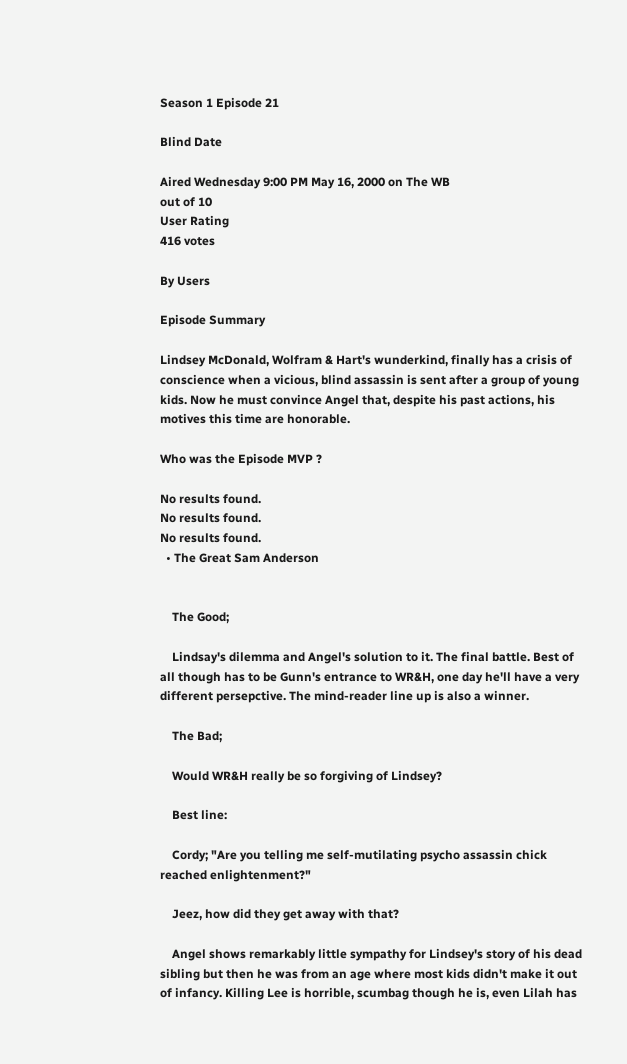Season 1 Episode 21

Blind Date

Aired Wednesday 9:00 PM May 16, 2000 on The WB
out of 10
User Rating
416 votes

By Users

Episode Summary

Lindsey McDonald, Wolfram & Hart's wunderkind, finally has a crisis of conscience when a vicious, blind assassin is sent after a group of young kids. Now he must convince Angel that, despite his past actions, his motives this time are honorable.

Who was the Episode MVP ?

No results found.
No results found.
No results found.
  • The Great Sam Anderson


    The Good;

    Lindsay's dilemma and Angel's solution to it. The final battle. Best of all though has to be Gunn's entrance to WR&H, one day he'll have a very different persepctive. The mind-reader line up is also a winner.

    The Bad;

    Would WR&H really be so forgiving of Lindsey?

    Best line:

    Cordy; "Are you telling me self-mutilating psycho assassin chick reached enlightenment?"

    Jeez, how did they get away with that?

    Angel shows remarkably little sympathy for Lindsey's story of his dead sibling but then he was from an age where most kids didn't make it out of infancy. Killing Lee is horrible, scumbag though he is, even Lilah has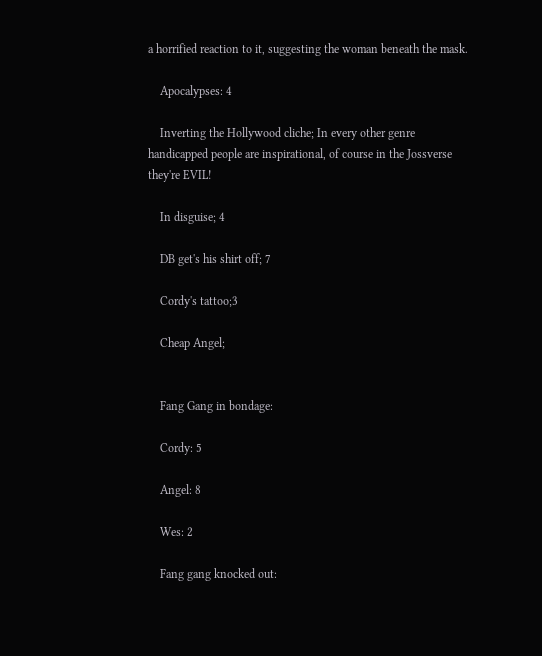a horrified reaction to it, suggesting the woman beneath the mask.

    Apocalypses: 4

    Inverting the Hollywood cliche; In every other genre handicapped people are inspirational, of course in the Jossverse they're EVIL!

    In disguise; 4

    DB get's his shirt off; 7

    Cordy's tattoo;3

    Cheap Angel;


    Fang Gang in bondage:

    Cordy: 5

    Angel: 8

    Wes: 2

    Fang gang knocked out: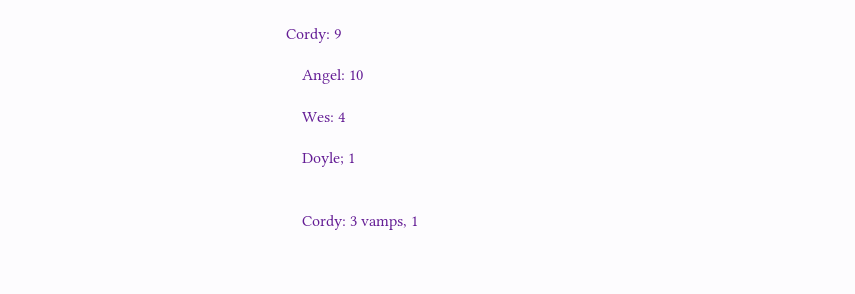Cordy: 9

    Angel: 10

    Wes: 4

    Doyle; 1


    Cordy: 3 vamps, 1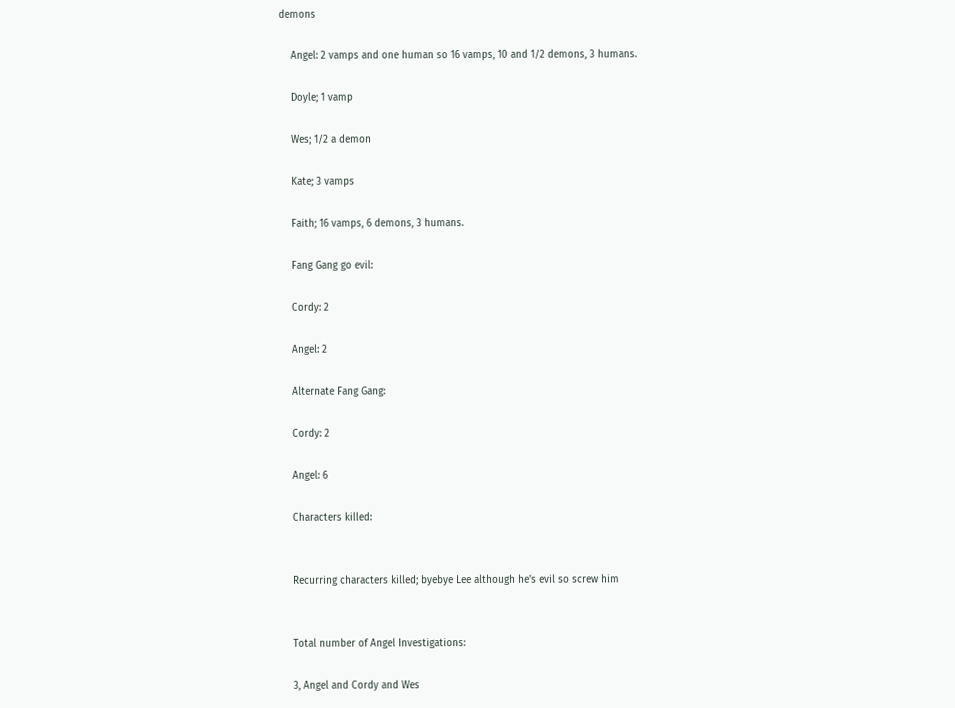demons

    Angel: 2 vamps and one human so 16 vamps, 10 and 1/2 demons, 3 humans.

    Doyle; 1 vamp

    Wes; 1/2 a demon

    Kate; 3 vamps

    Faith; 16 vamps, 6 demons, 3 humans.

    Fang Gang go evil:

    Cordy: 2

    Angel: 2

    Alternate Fang Gang:

    Cordy: 2

    Angel: 6

    Characters killed:


    Recurring characters killed; byebye Lee although he's evil so screw him


    Total number of Angel Investigations:

    3, Angel and Cordy and Wes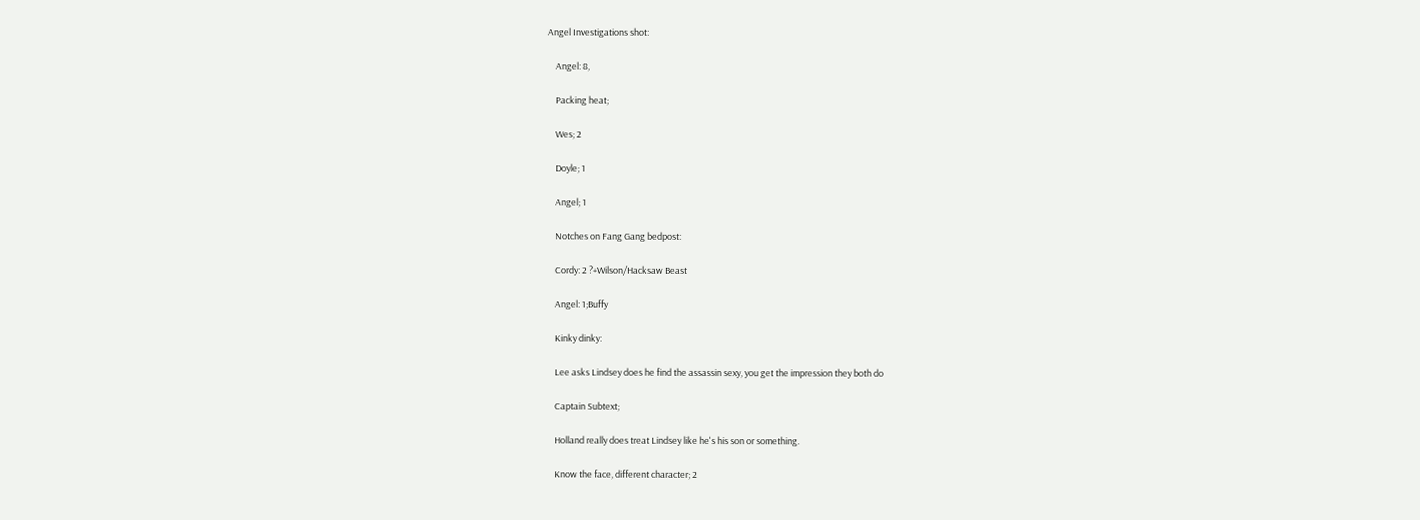Angel Investigations shot:

    Angel: 8,

    Packing heat;

    Wes; 2

    Doyle; 1

    Angel; 1

    Notches on Fang Gang bedpost:

    Cordy: 2 ?+Wilson/Hacksaw Beast

    Angel: 1;Buffy

    Kinky dinky:

    Lee asks Lindsey does he find the assassin sexy, you get the impression they both do

    Captain Subtext;

    Holland really does treat Lindsey like he's his son or something.

    Know the face, different character; 2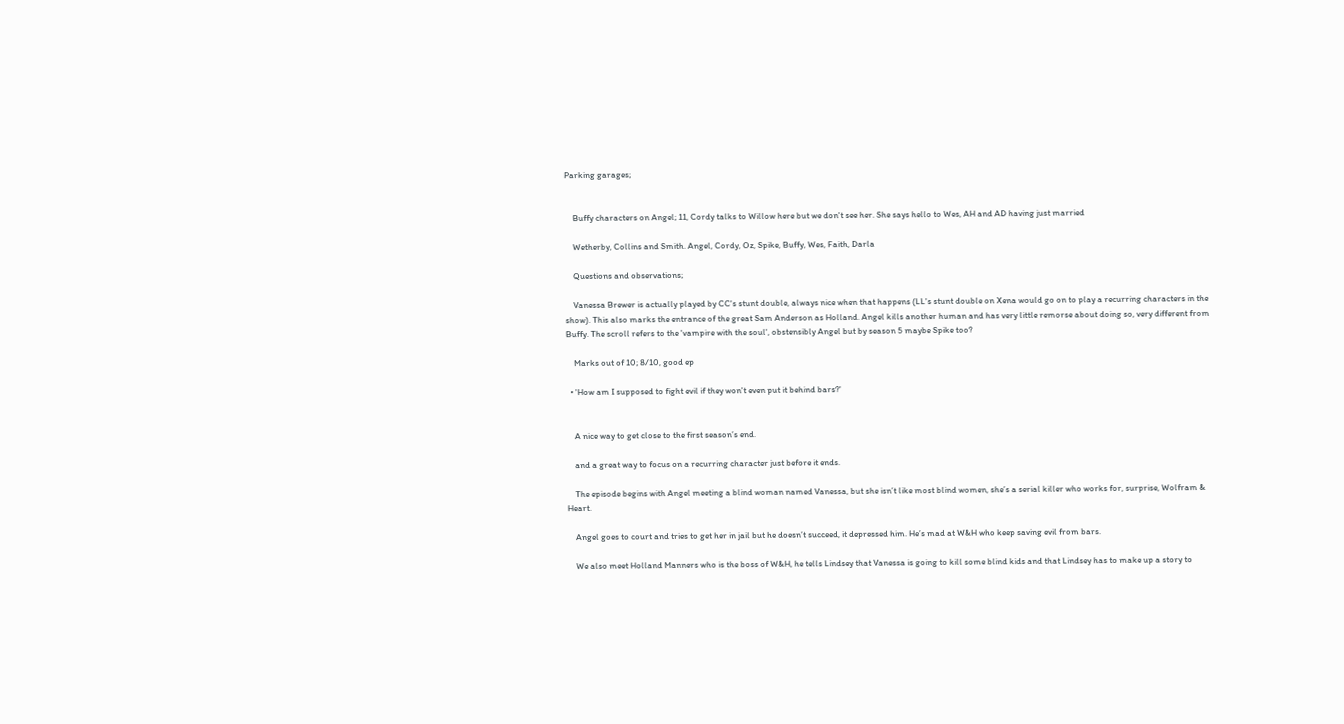Parking garages;


    Buffy characters on Angel; 11, Cordy talks to Willow here but we don't see her. She says hello to Wes, AH and AD having just married

    Wetherby, Collins and Smith. Angel, Cordy, Oz, Spike, Buffy, Wes, Faith, Darla

    Questions and observations;

    Vanessa Brewer is actually played by CC's stunt double, always nice when that happens (LL's stunt double on Xena would go on to play a recurring characters in the show). This also marks the entrance of the great Sam Anderson as Holland. Angel kills another human and has very little remorse about doing so, very different from Buffy. The scroll refers to the 'vampire with the soul', obstensibly Angel but by season 5 maybe Spike too?

    Marks out of 10; 8/10, good ep

  • 'How am I supposed to fight evil if they won't even put it behind bars?'


    A nice way to get close to the first season’s end.

    and a great way to focus on a recurring character just before it ends.

    The episode begins with Angel meeting a blind woman named Vanessa, but she isn’t like most blind women, she’s a serial killer who works for, surprise, Wolfram & Heart.

    Angel goes to court and tries to get her in jail but he doesn’t succeed, it depressed him. He’s mad at W&H who keep saving evil from bars.

    We also meet Holland Manners who is the boss of W&H, he tells Lindsey that Vanessa is going to kill some blind kids and that Lindsey has to make up a story to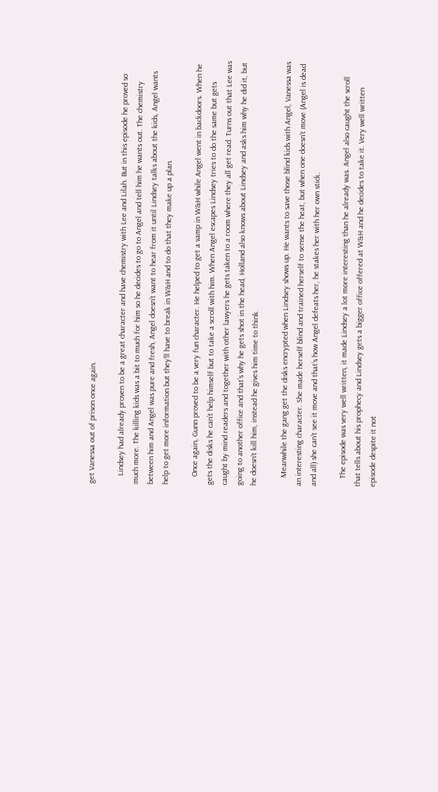get Vanessa out of prison once again.

    Lindsey had already proven to be a great character and have chemistry with Lee and Lilah. But in this episode he proved so much more. The killing kids was a bit to much for him so he decides to go to Angel and tell him he wants out. The chemistry between him and Angel was pure and fresh, Angel doesn’t want to hear from it until Lindsey talks about the kids, Angel wants help to get more information but they’ll have to break in W&H and to do that they make up a plan.

    Once again, Gunn proved to be a very fun character. He helped to get a vamp in W&H while Angel went in backdoors. When he gets the disks he can’t help himself but to take a scroll with him. When Angel escapes Lindsey tries to do the same but gets caught by mind readers and together with other lawyers he gets taken to a room where they all get read. Turns out that Lee was going to another office and that’s why he gets shot in the head, Holland also knows about Lindsey and asks him why he did it, but he doesn’t kill him, instead he gives him time to think.

    Meanwhile the gang get the disks encrypted when Lindsey shows up. He wants to save those blind kids with Angel, Vanessa was an interesting character. She made herself blind and trained herself to sense the heat, but when one doesn’t move (Angel is dead and all) she can’t see it move and that’s how Angel defeats her, he stakes her with her own stick.

    The episode was very well written, it made Lindsey a lot more interesting than he already was. Angel also caught the scroll that tells about his prophecy and Lindsey gets a bigger office offered at W&H and he decides to take it. Very well written episode despite it not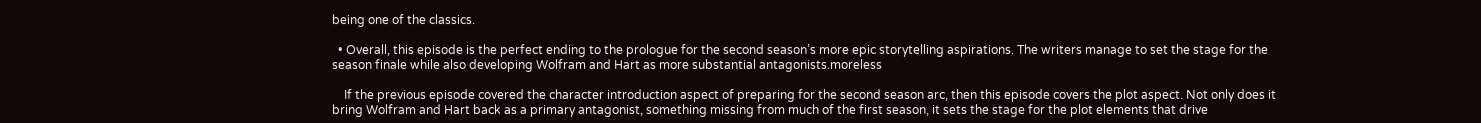being one of the classics.

  • Overall, this episode is the perfect ending to the prologue for the second season’s more epic storytelling aspirations. The writers manage to set the stage for the season finale while also developing Wolfram and Hart as more substantial antagonists.moreless

    If the previous episode covered the character introduction aspect of preparing for the second season arc, then this episode covers the plot aspect. Not only does it bring Wolfram and Hart back as a primary antagonist, something missing from much of the first season, it sets the stage for the plot elements that drive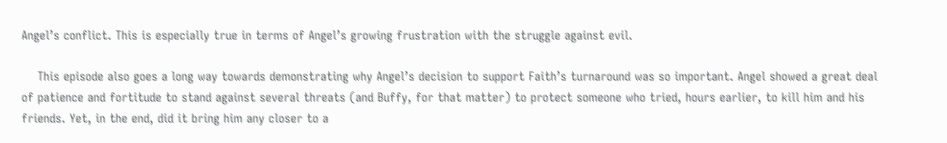Angel’s conflict. This is especially true in terms of Angel’s growing frustration with the struggle against evil.

    This episode also goes a long way towards demonstrating why Angel’s decision to support Faith’s turnaround was so important. Angel showed a great deal of patience and fortitude to stand against several threats (and Buffy, for that matter) to protect someone who tried, hours earlier, to kill him and his friends. Yet, in the end, did it bring him any closer to a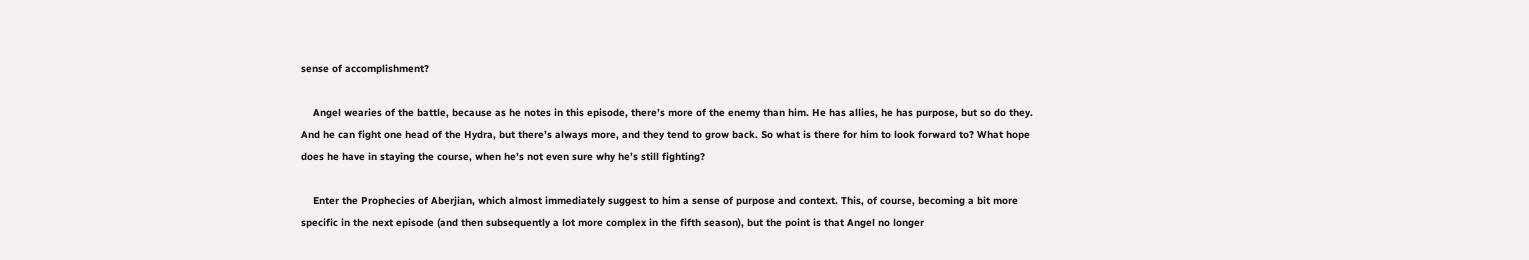sense of accomplishment?

    Angel wearies of the battle, because as he notes in this episode, there’s more of the enemy than him. He has allies, he has purpose, but so do they. And he can fight one head of the Hydra, but there’s always more, and they tend to grow back. So what is there for him to look forward to? What hope does he have in staying the course, when he’s not even sure why he’s still fighting?

    Enter the Prophecies of Aberjian, which almost immediately suggest to him a sense of purpose and context. This, of course, becoming a bit more specific in the next episode (and then subsequently a lot more complex in the fifth season), but the point is that Angel no longer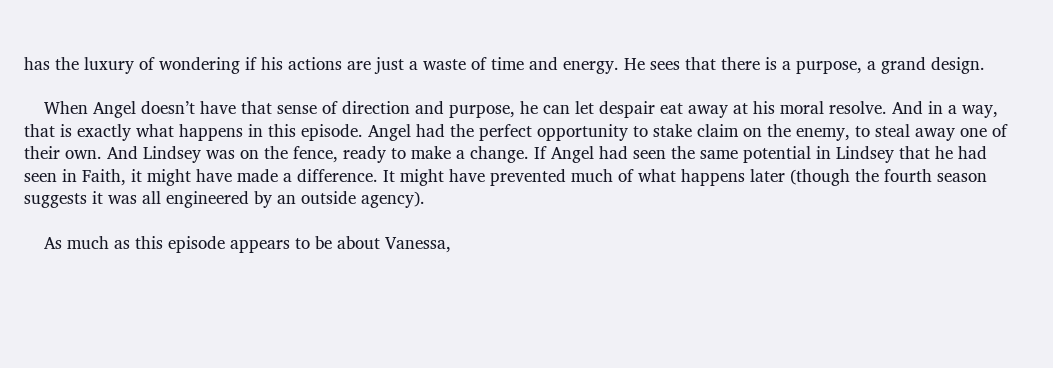has the luxury of wondering if his actions are just a waste of time and energy. He sees that there is a purpose, a grand design.

    When Angel doesn’t have that sense of direction and purpose, he can let despair eat away at his moral resolve. And in a way, that is exactly what happens in this episode. Angel had the perfect opportunity to stake claim on the enemy, to steal away one of their own. And Lindsey was on the fence, ready to make a change. If Angel had seen the same potential in Lindsey that he had seen in Faith, it might have made a difference. It might have prevented much of what happens later (though the fourth season suggests it was all engineered by an outside agency).

    As much as this episode appears to be about Vanessa,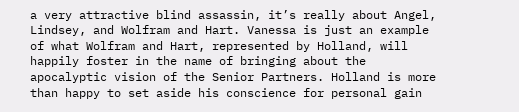a very attractive blind assassin, it’s really about Angel, Lindsey, and Wolfram and Hart. Vanessa is just an example of what Wolfram and Hart, represented by Holland, will happily foster in the name of bringing about the apocalyptic vision of the Senior Partners. Holland is more than happy to set aside his conscience for personal gain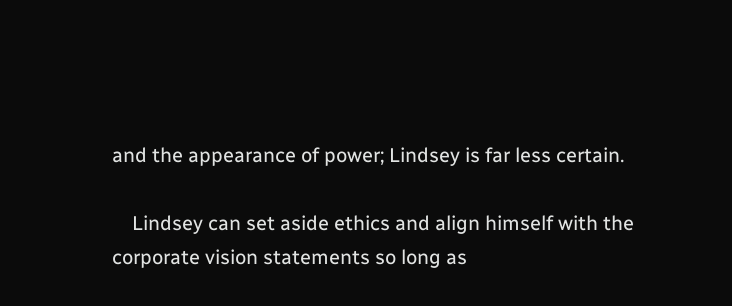and the appearance of power; Lindsey is far less certain.

    Lindsey can set aside ethics and align himself with the corporate vision statements so long as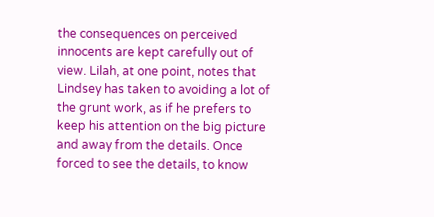the consequences on perceived innocents are kept carefully out of view. Lilah, at one point, notes that Lindsey has taken to avoiding a lot of the grunt work, as if he prefers to keep his attention on the big picture and away from the details. Once forced to see the details, to know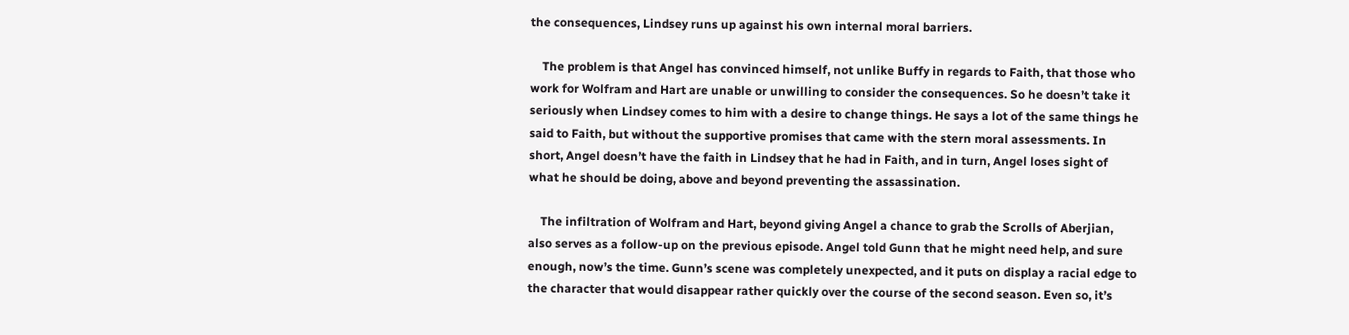the consequences, Lindsey runs up against his own internal moral barriers.

    The problem is that Angel has convinced himself, not unlike Buffy in regards to Faith, that those who work for Wolfram and Hart are unable or unwilling to consider the consequences. So he doesn’t take it seriously when Lindsey comes to him with a desire to change things. He says a lot of the same things he said to Faith, but without the supportive promises that came with the stern moral assessments. In short, Angel doesn’t have the faith in Lindsey that he had in Faith, and in turn, Angel loses sight of what he should be doing, above and beyond preventing the assassination.

    The infiltration of Wolfram and Hart, beyond giving Angel a chance to grab the Scrolls of Aberjian, also serves as a follow-up on the previous episode. Angel told Gunn that he might need help, and sure enough, now’s the time. Gunn’s scene was completely unexpected, and it puts on display a racial edge to the character that would disappear rather quickly over the course of the second season. Even so, it’s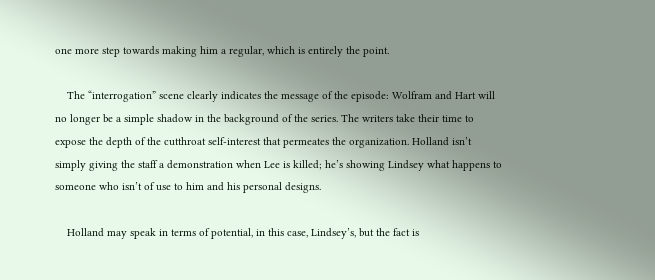one more step towards making him a regular, which is entirely the point.

    The “interrogation” scene clearly indicates the message of the episode: Wolfram and Hart will no longer be a simple shadow in the background of the series. The writers take their time to expose the depth of the cutthroat self-interest that permeates the organization. Holland isn’t simply giving the staff a demonstration when Lee is killed; he’s showing Lindsey what happens to someone who isn’t of use to him and his personal designs.

    Holland may speak in terms of potential, in this case, Lindsey’s, but the fact is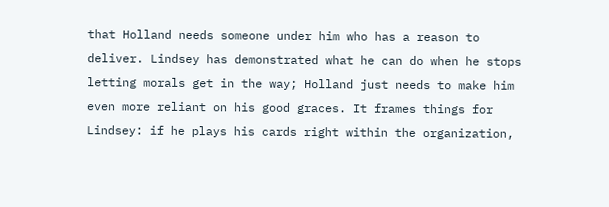that Holland needs someone under him who has a reason to deliver. Lindsey has demonstrated what he can do when he stops letting morals get in the way; Holland just needs to make him even more reliant on his good graces. It frames things for Lindsey: if he plays his cards right within the organization,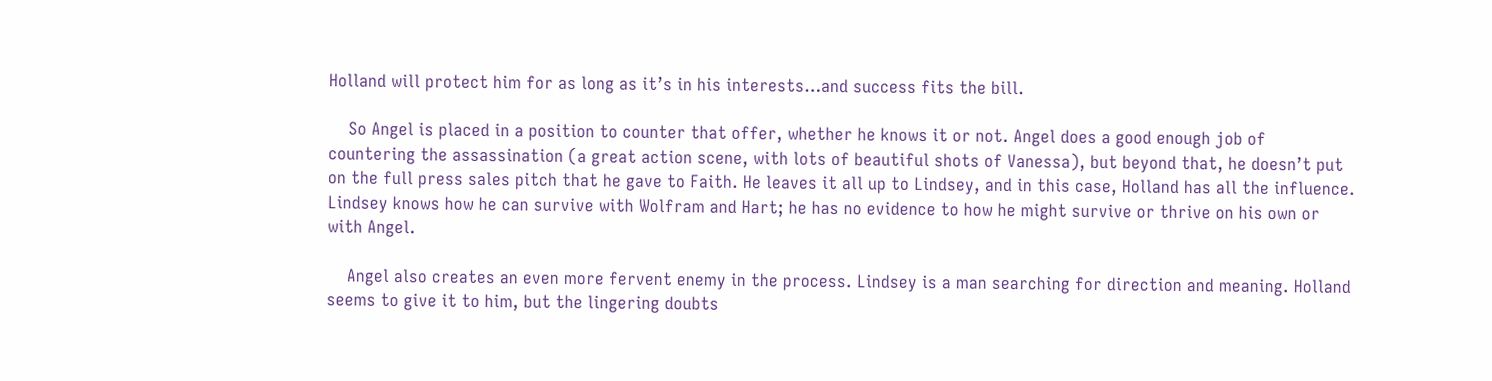Holland will protect him for as long as it’s in his interests…and success fits the bill.

    So Angel is placed in a position to counter that offer, whether he knows it or not. Angel does a good enough job of countering the assassination (a great action scene, with lots of beautiful shots of Vanessa), but beyond that, he doesn’t put on the full press sales pitch that he gave to Faith. He leaves it all up to Lindsey, and in this case, Holland has all the influence. Lindsey knows how he can survive with Wolfram and Hart; he has no evidence to how he might survive or thrive on his own or with Angel.

    Angel also creates an even more fervent enemy in the process. Lindsey is a man searching for direction and meaning. Holland seems to give it to him, but the lingering doubts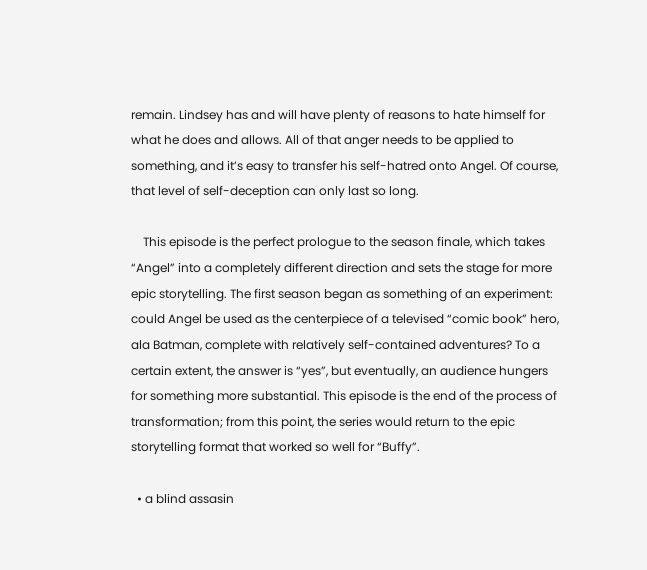remain. Lindsey has and will have plenty of reasons to hate himself for what he does and allows. All of that anger needs to be applied to something, and it’s easy to transfer his self-hatred onto Angel. Of course, that level of self-deception can only last so long.

    This episode is the perfect prologue to the season finale, which takes “Angel” into a completely different direction and sets the stage for more epic storytelling. The first season began as something of an experiment: could Angel be used as the centerpiece of a televised “comic book” hero, ala Batman, complete with relatively self-contained adventures? To a certain extent, the answer is “yes”, but eventually, an audience hungers for something more substantial. This episode is the end of the process of transformation; from this point, the series would return to the epic storytelling format that worked so well for “Buffy”.

  • a blind assasin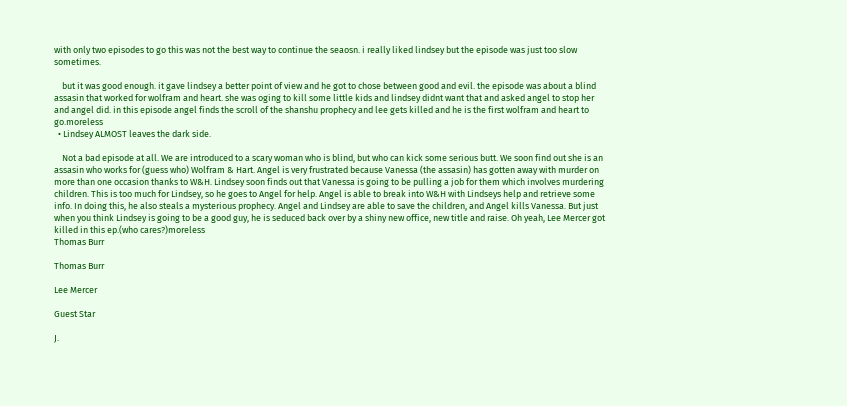with only two episodes to go this was not the best way to continue the seaosn. i really liked lindsey but the episode was just too slow sometimes.

    but it was good enough. it gave lindsey a better point of view and he got to chose between good and evil. the episode was about a blind assasin that worked for wolfram and heart. she was oging to kill some little kids and lindsey didnt want that and asked angel to stop her and angel did. in this episode angel finds the scroll of the shanshu prophecy and lee gets killed and he is the first wolfram and heart to go.moreless
  • Lindsey ALMOST leaves the dark side.

    Not a bad episode at all. We are introduced to a scary woman who is blind, but who can kick some serious butt. We soon find out she is an assasin who works for (guess who) Wolfram & Hart. Angel is very frustrated because Vanessa (the assasin) has gotten away with murder on more than one occasion thanks to W&H. Lindsey soon finds out that Vanessa is going to be pulling a job for them which involves murdering children. This is too much for Lindsey, so he goes to Angel for help. Angel is able to break into W&H with Lindseys help and retrieve some info. In doing this, he also steals a mysterious prophecy. Angel and Lindsey are able to save the children, and Angel kills Vanessa. But just when you think Lindsey is going to be a good guy, he is seduced back over by a shiny new office, new title and raise. Oh yeah, Lee Mercer got killed in this ep.(who cares?)moreless
Thomas Burr

Thomas Burr

Lee Mercer

Guest Star

J.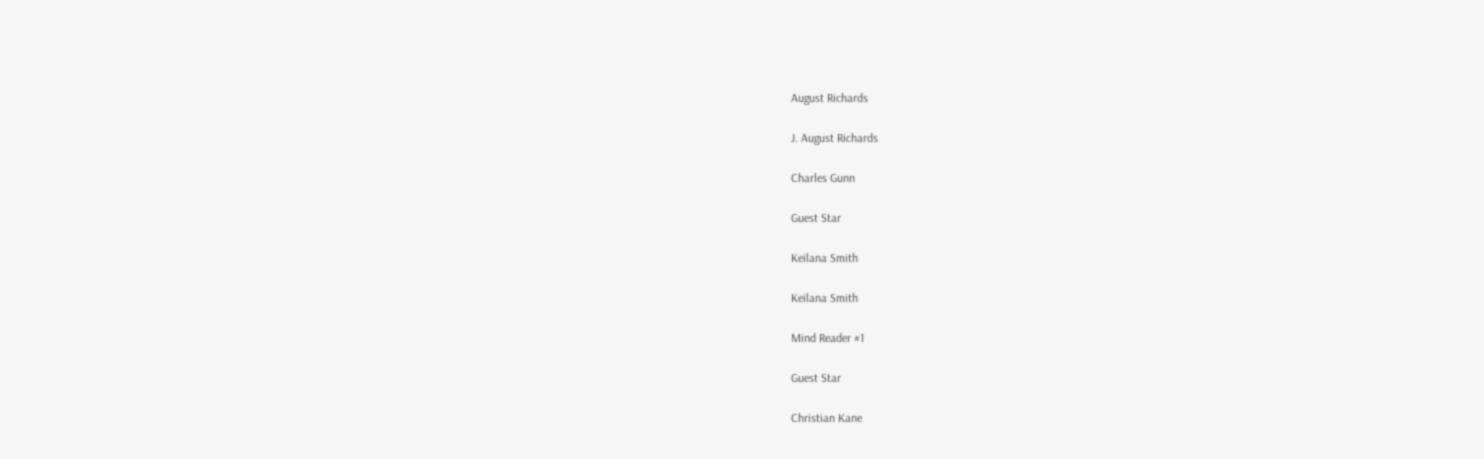August Richards

J. August Richards

Charles Gunn

Guest Star

Keilana Smith

Keilana Smith

Mind Reader #1

Guest Star

Christian Kane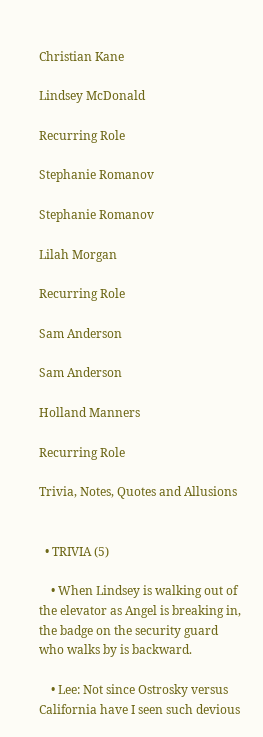Christian Kane

Lindsey McDonald

Recurring Role

Stephanie Romanov

Stephanie Romanov

Lilah Morgan

Recurring Role

Sam Anderson

Sam Anderson

Holland Manners

Recurring Role

Trivia, Notes, Quotes and Allusions


  • TRIVIA (5)

    • When Lindsey is walking out of the elevator as Angel is breaking in, the badge on the security guard who walks by is backward.

    • Lee: Not since Ostrosky versus California have I seen such devious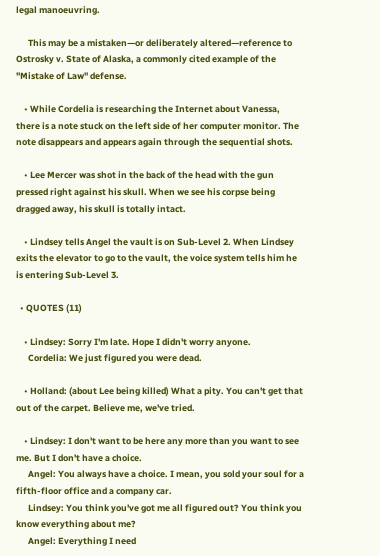legal manoeuvring.

      This may be a mistaken—or deliberately altered—reference to Ostrosky v. State of Alaska, a commonly cited example of the "Mistake of Law" defense.

    • While Cordelia is researching the Internet about Vanessa, there is a note stuck on the left side of her computer monitor. The note disappears and appears again through the sequential shots.

    • Lee Mercer was shot in the back of the head with the gun pressed right against his skull. When we see his corpse being dragged away, his skull is totally intact.

    • Lindsey tells Angel the vault is on Sub-Level 2. When Lindsey exits the elevator to go to the vault, the voice system tells him he is entering Sub-Level 3.

  • QUOTES (11)

    • Lindsey: Sorry I'm late. Hope I didn't worry anyone.
      Cordelia: We just figured you were dead.

    • Holland: (about Lee being killed) What a pity. You can't get that out of the carpet. Believe me, we've tried.

    • Lindsey: I don't want to be here any more than you want to see me. But I don't have a choice.
      Angel: You always have a choice. I mean, you sold your soul for a fifth-floor office and a company car.
      Lindsey: You think you've got me all figured out? You think you know everything about me?
      Angel: Everything I need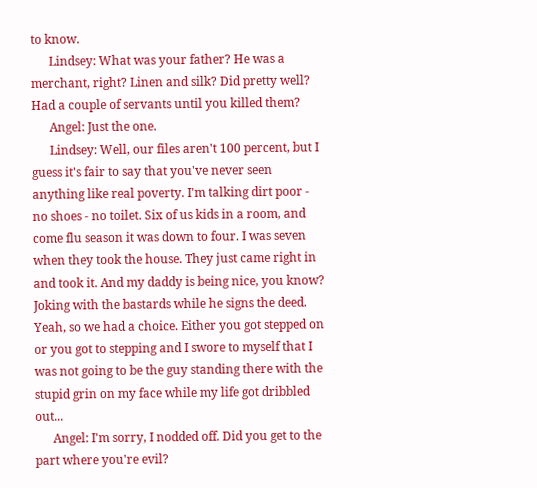to know.
      Lindsey: What was your father? He was a merchant, right? Linen and silk? Did pretty well? Had a couple of servants until you killed them?
      Angel: Just the one.
      Lindsey: Well, our files aren't 100 percent, but I guess it's fair to say that you've never seen anything like real poverty. I'm talking dirt poor - no shoes - no toilet. Six of us kids in a room, and come flu season it was down to four. I was seven when they took the house. They just came right in and took it. And my daddy is being nice, you know? Joking with the bastards while he signs the deed. Yeah, so we had a choice. Either you got stepped on or you got to stepping and I swore to myself that I was not going to be the guy standing there with the stupid grin on my face while my life got dribbled out...
      Angel: I'm sorry, I nodded off. Did you get to the part where you're evil?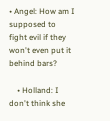• Angel: How am I supposed to fight evil if they won't even put it behind bars?

    • Holland: I don't think she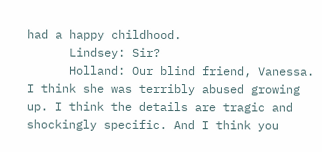had a happy childhood.
      Lindsey: Sir?
      Holland: Our blind friend, Vanessa. I think she was terribly abused growing up. I think the details are tragic and shockingly specific. And I think you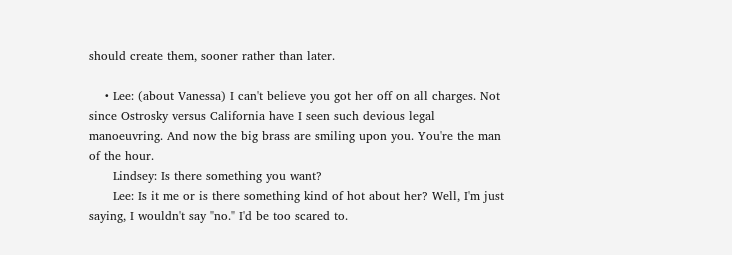should create them, sooner rather than later.

    • Lee: (about Vanessa) I can't believe you got her off on all charges. Not since Ostrosky versus California have I seen such devious legal manoeuvring. And now the big brass are smiling upon you. You're the man of the hour.
      Lindsey: Is there something you want?
      Lee: Is it me or is there something kind of hot about her? Well, I'm just saying, I wouldn't say "no." I'd be too scared to.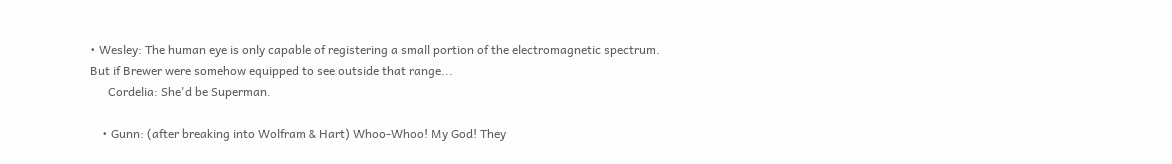• Wesley: The human eye is only capable of registering a small portion of the electromagnetic spectrum. But if Brewer were somehow equipped to see outside that range...
      Cordelia: She'd be Superman.

    • Gunn: (after breaking into Wolfram & Hart) Whoo-Whoo! My God! They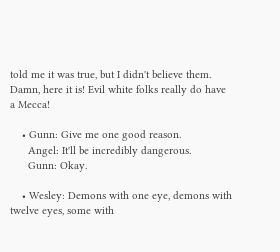told me it was true, but I didn't believe them. Damn, here it is! Evil white folks really do have a Mecca!

    • Gunn: Give me one good reason.
      Angel: It'll be incredibly dangerous.
      Gunn: Okay.

    • Wesley: Demons with one eye, demons with twelve eyes, some with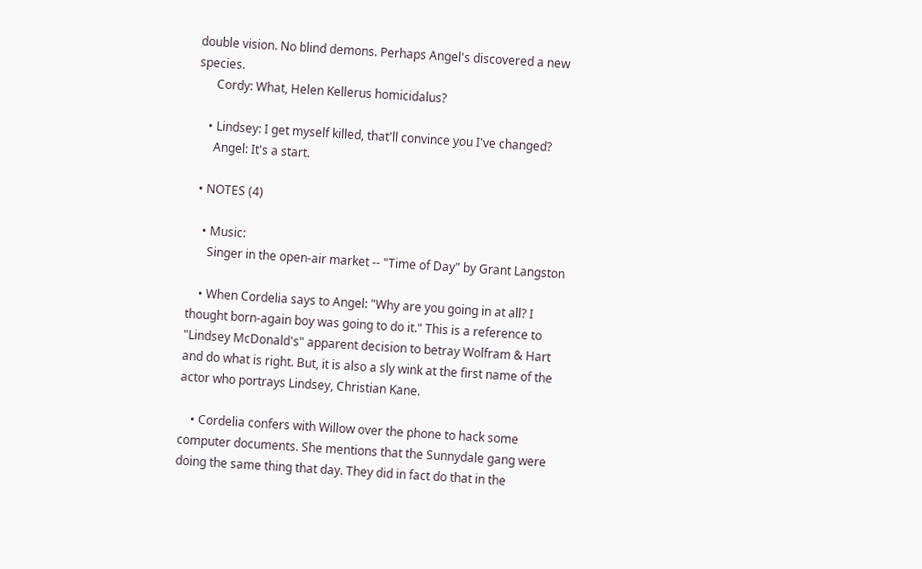double vision. No blind demons. Perhaps Angel's discovered a new species.
      Cordy: What, Helen Kellerus homicidalus?

    • Lindsey: I get myself killed, that'll convince you I've changed?
      Angel: It's a start.

  • NOTES (4)

    • Music:
      Singer in the open-air market -- "Time of Day" by Grant Langston

    • When Cordelia says to Angel: "Why are you going in at all? I thought born-again boy was going to do it." This is a reference to "Lindsey McDonald's" apparent decision to betray Wolfram & Hart and do what is right. But, it is also a sly wink at the first name of the actor who portrays Lindsey, Christian Kane.

    • Cordelia confers with Willow over the phone to hack some computer documents. She mentions that the Sunnydale gang were doing the same thing that day. They did in fact do that in the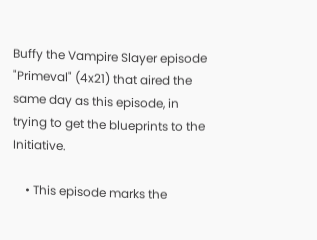Buffy the Vampire Slayer episode "Primeval" (4x21) that aired the same day as this episode, in trying to get the blueprints to the Initiative.

    • This episode marks the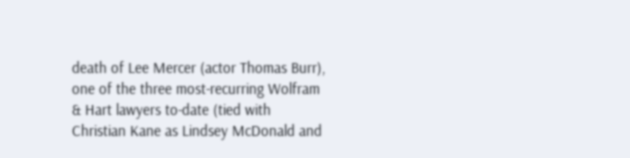death of Lee Mercer (actor Thomas Burr), one of the three most-recurring Wolfram & Hart lawyers to-date (tied with Christian Kane as Lindsey McDonald and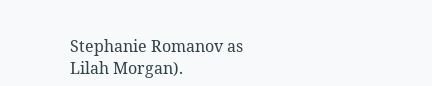Stephanie Romanov as Lilah Morgan).